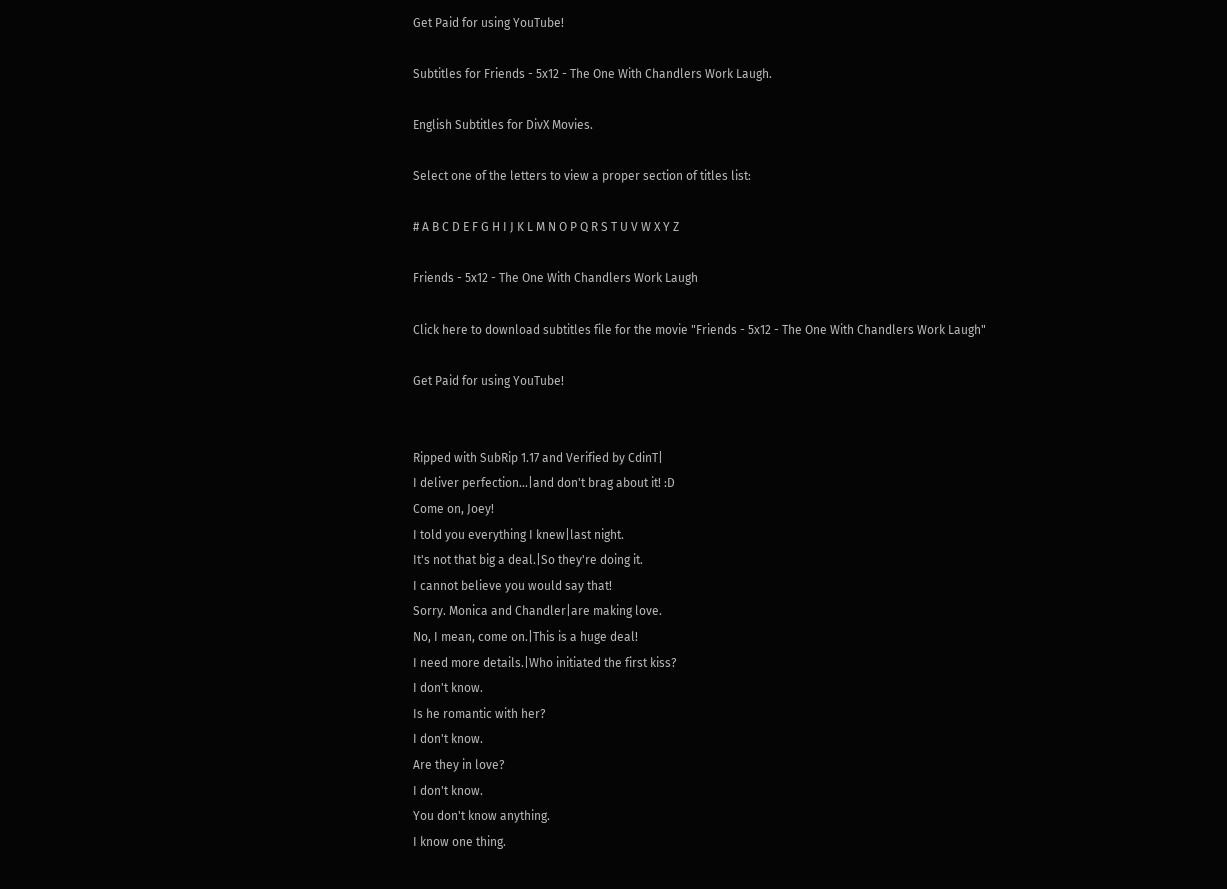Get Paid for using YouTube!

Subtitles for Friends - 5x12 - The One With Chandlers Work Laugh.

English Subtitles for DivX Movies.

Select one of the letters to view a proper section of titles list:

# A B C D E F G H I J K L M N O P Q R S T U V W X Y Z

Friends - 5x12 - The One With Chandlers Work Laugh

Click here to download subtitles file for the movie "Friends - 5x12 - The One With Chandlers Work Laugh"

Get Paid for using YouTube!


Ripped with SubRip 1.17 and Verified by CdinT|
I deliver perfection...|and don't brag about it! :D
Come on, Joey!
I told you everything I knew|last night.
It's not that big a deal.|So they're doing it.
I cannot believe you would say that!
Sorry. Monica and Chandler|are making love.
No, I mean, come on.|This is a huge deal!
I need more details.|Who initiated the first kiss?
I don't know.
Is he romantic with her?
I don't know.
Are they in love?
I don't know.
You don't know anything.
I know one thing.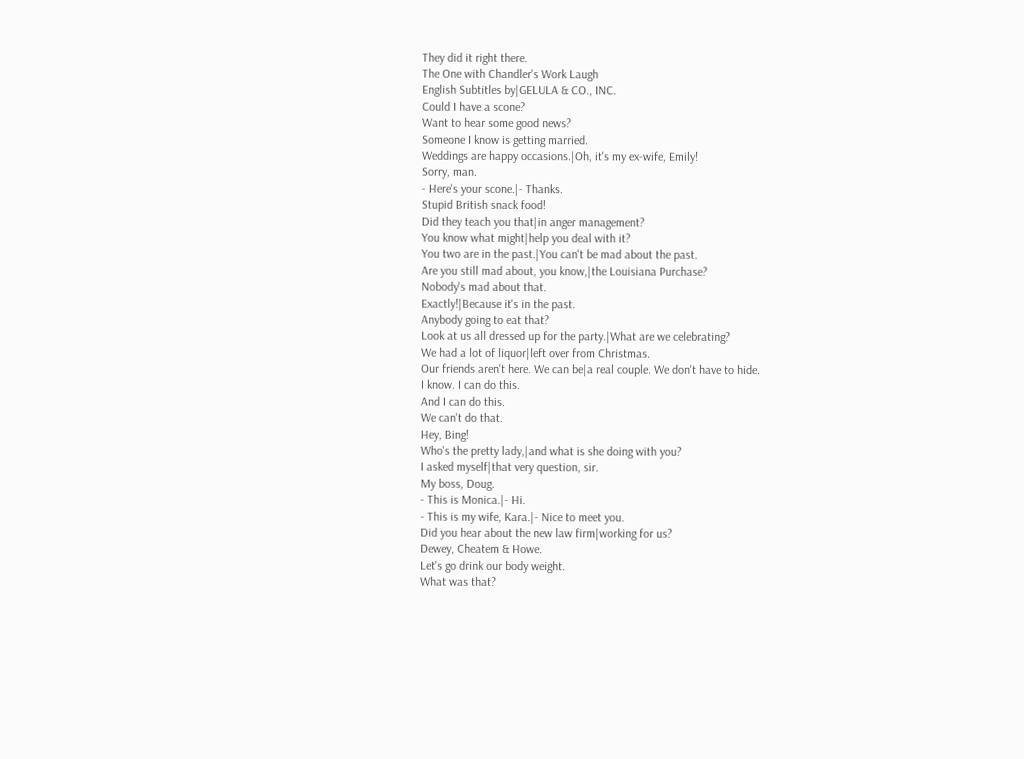They did it right there.
The One with Chandler's Work Laugh
English Subtitles by|GELULA & CO., INC.
Could I have a scone?
Want to hear some good news?
Someone I know is getting married.
Weddings are happy occasions.|Oh, it's my ex-wife, Emily!
Sorry, man.
- Here's your scone.|- Thanks.
Stupid British snack food!
Did they teach you that|in anger management?
You know what might|help you deal with it?
You two are in the past.|You can't be mad about the past.
Are you still mad about, you know,|the Louisiana Purchase?
Nobody's mad about that.
Exactly!|Because it's in the past.
Anybody going to eat that?
Look at us all dressed up for the party.|What are we celebrating?
We had a lot of liquor|left over from Christmas.
Our friends aren't here. We can be|a real couple. We don't have to hide.
I know. I can do this.
And I can do this.
We can't do that.
Hey, Bing!
Who's the pretty lady,|and what is she doing with you?
I asked myself|that very question, sir.
My boss, Doug.
- This is Monica.|- Hi.
- This is my wife, Kara.|- Nice to meet you.
Did you hear about the new law firm|working for us?
Dewey, Cheatem & Howe.
Let's go drink our body weight.
What was that?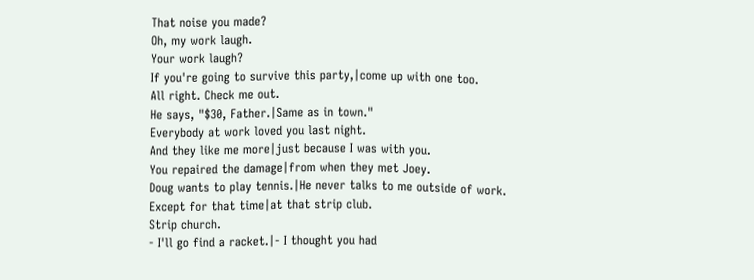That noise you made?
Oh, my work laugh.
Your work laugh?
If you're going to survive this party,|come up with one too.
All right. Check me out.
He says, "$30, Father.|Same as in town."
Everybody at work loved you last night.
And they like me more|just because I was with you.
You repaired the damage|from when they met Joey.
Doug wants to play tennis.|He never talks to me outside of work.
Except for that time|at that strip club.
Strip church.
- I'll go find a racket.|- I thought you had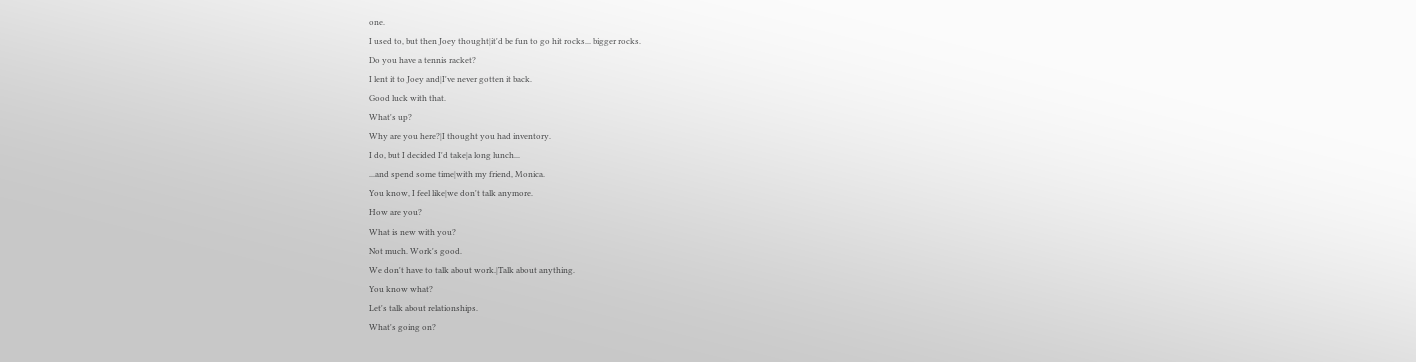one.
I used to, but then Joey thought|it'd be fun to go hit rocks... bigger rocks.
Do you have a tennis racket?
I lent it to Joey and|I've never gotten it back.
Good luck with that.
What's up?
Why are you here?|I thought you had inventory.
I do, but I decided I'd take|a long lunch...
...and spend some time|with my friend, Monica.
You know, I feel like|we don't talk anymore.
How are you?
What is new with you?
Not much. Work's good.
We don't have to talk about work.|Talk about anything.
You know what?
Let's talk about relationships.
What's going on?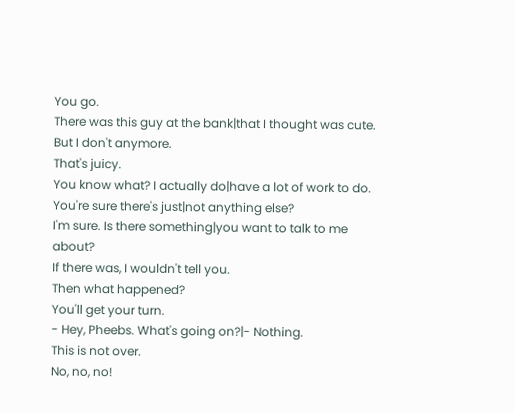You go.
There was this guy at the bank|that I thought was cute.
But I don't anymore.
That's juicy.
You know what? I actually do|have a lot of work to do.
You're sure there's just|not anything else?
I'm sure. Is there something|you want to talk to me about?
If there was, I wouldn't tell you.
Then what happened?
You'll get your turn.
- Hey, Pheebs. What's going on?|- Nothing.
This is not over.
No, no, no!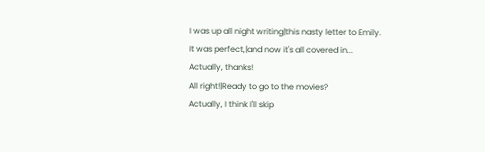I was up all night writing|this nasty letter to Emily.
It was perfect,|and now it's all covered in...
Actually, thanks!
All right!|Ready to go to the movies?
Actually, I think I'll skip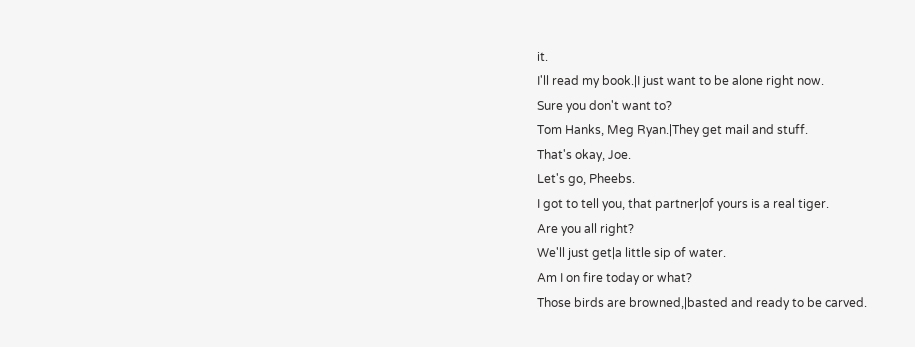it.
I'll read my book.|I just want to be alone right now.
Sure you don't want to?
Tom Hanks, Meg Ryan.|They get mail and stuff.
That's okay, Joe.
Let's go, Pheebs.
I got to tell you, that partner|of yours is a real tiger.
Are you all right?
We'll just get|a little sip of water.
Am I on fire today or what?
Those birds are browned,|basted and ready to be carved.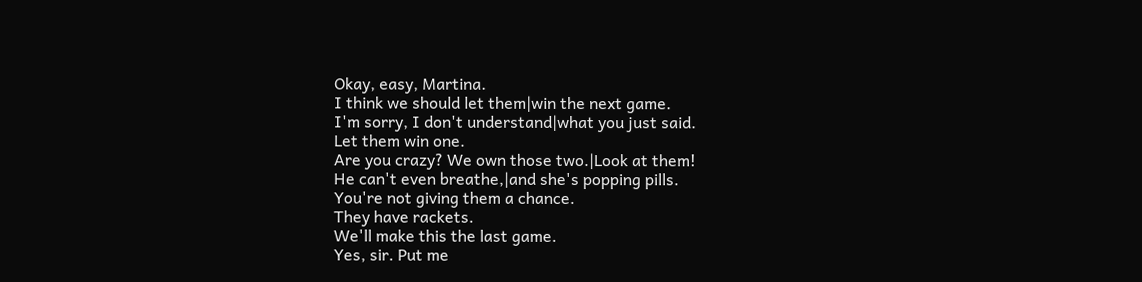Okay, easy, Martina.
I think we should let them|win the next game.
I'm sorry, I don't understand|what you just said.
Let them win one.
Are you crazy? We own those two.|Look at them!
He can't even breathe,|and she's popping pills.
You're not giving them a chance.
They have rackets.
We'll make this the last game.
Yes, sir. Put me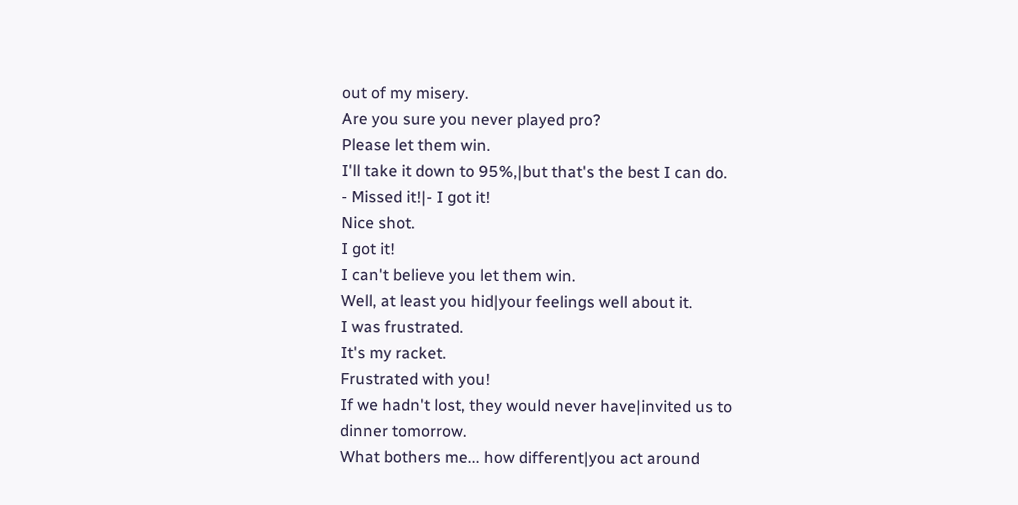out of my misery.
Are you sure you never played pro?
Please let them win.
I'll take it down to 95%,|but that's the best I can do.
- Missed it!|- I got it!
Nice shot.
I got it!
I can't believe you let them win.
Well, at least you hid|your feelings well about it.
I was frustrated.
It's my racket.
Frustrated with you!
If we hadn't lost, they would never have|invited us to dinner tomorrow.
What bothers me... how different|you act around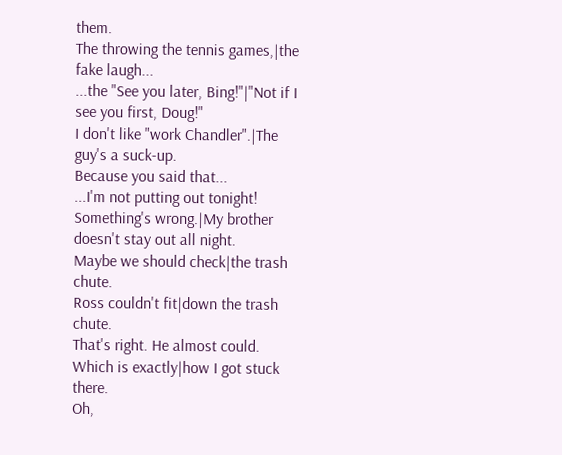them.
The throwing the tennis games,|the fake laugh...
...the "See you later, Bing!"|"Not if I see you first, Doug!"
I don't like "work Chandler".|The guy's a suck-up.
Because you said that...
...I'm not putting out tonight!
Something's wrong.|My brother doesn't stay out all night.
Maybe we should check|the trash chute.
Ross couldn't fit|down the trash chute.
That's right. He almost could.
Which is exactly|how I got stuck there.
Oh,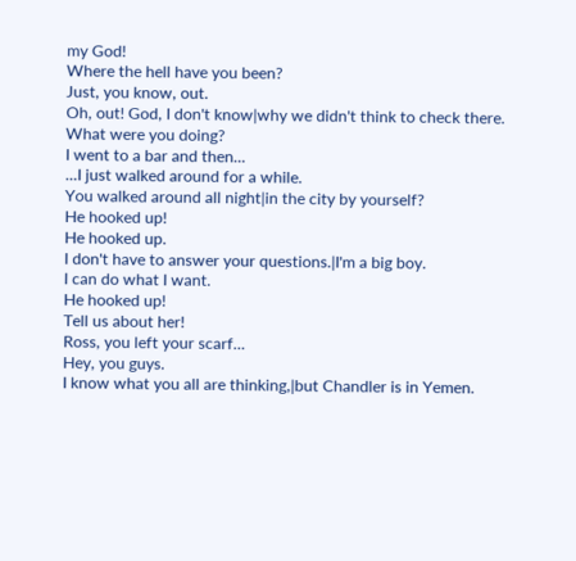my God!
Where the hell have you been?
Just, you know, out.
Oh, out! God, I don't know|why we didn't think to check there.
What were you doing?
I went to a bar and then...
...I just walked around for a while.
You walked around all night|in the city by yourself?
He hooked up!
He hooked up.
I don't have to answer your questions.|I'm a big boy.
I can do what I want.
He hooked up!
Tell us about her!
Ross, you left your scarf...
Hey, you guys.
I know what you all are thinking,|but Chandler is in Yemen.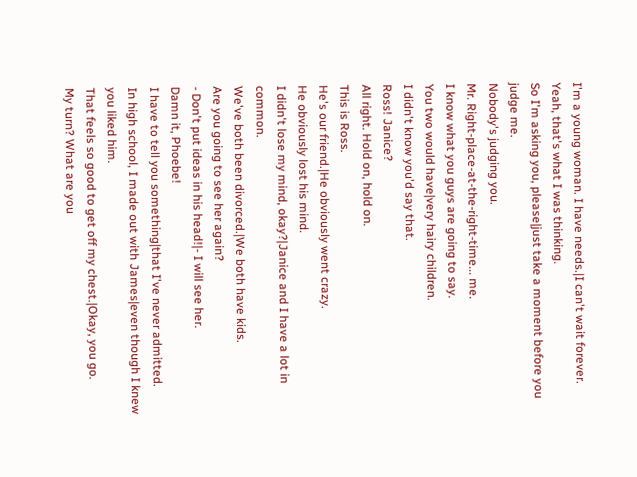I'm a young woman. I have needs.|I can't wait forever.
Yeah, that's what I was thinking.
So I'm asking you, please|just take a moment before you judge me.
Nobody's judging you.
Mr. Right-place-at-the-right-time... me.
I know what you guys are going to say.
You two would have|very hairy children.
I didn't know you'd say that.
Ross! Janice?
All right. Hold on, hold on.
This is Ross.
He's our friend.|He obviously went crazy.
He obviously lost his mind.
I didn't lose my mind, okay?|Janice and I have a lot in common.
We've both been divorced.|We both have kids.
Are you going to see her again?
- Don't put ideas in his head!|- I will see her.
Damn it, Phoebe!
I have to tell you something|that I've never admitted.
In high school, I made out with James|even though I knew you liked him.
That feels so good to get off my chest.|Okay, you go.
My turn? What are you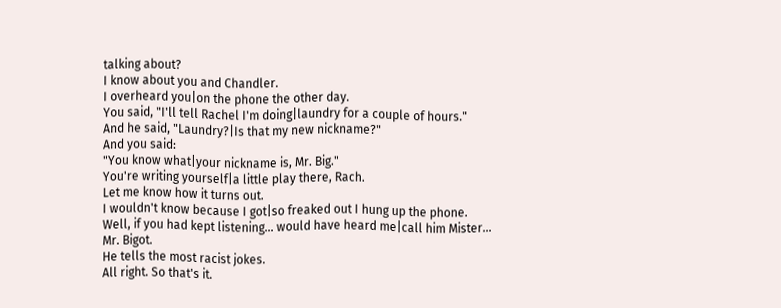talking about?
I know about you and Chandler.
I overheard you|on the phone the other day.
You said, "I'll tell Rachel I'm doing|laundry for a couple of hours."
And he said, "Laundry?|Is that my new nickname?"
And you said:
"You know what|your nickname is, Mr. Big."
You're writing yourself|a little play there, Rach.
Let me know how it turns out.
I wouldn't know because I got|so freaked out I hung up the phone.
Well, if you had kept listening... would have heard me|call him Mister...
Mr. Bigot.
He tells the most racist jokes.
All right. So that's it.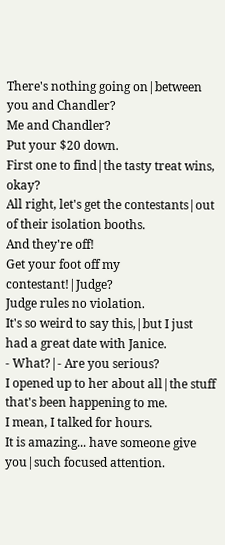There's nothing going on|between you and Chandler?
Me and Chandler?
Put your $20 down.
First one to find|the tasty treat wins, okay?
All right, let's get the contestants|out of their isolation booths.
And they're off!
Get your foot off my contestant!|Judge?
Judge rules no violation.
It's so weird to say this,|but I just had a great date with Janice.
- What?|- Are you serious?
I opened up to her about all|the stuff that's been happening to me.
I mean, I talked for hours.
It is amazing... have someone give you|such focused attention.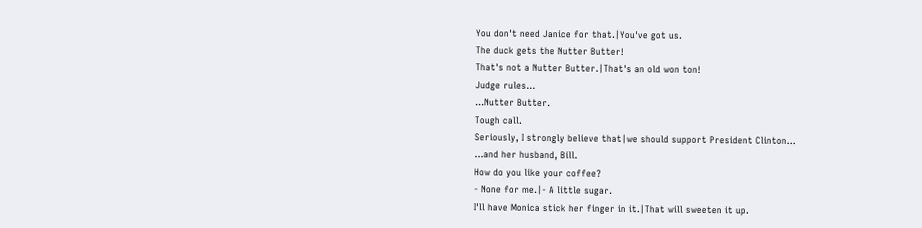You don't need Janice for that.|You've got us.
The duck gets the Nutter Butter!
That's not a Nutter Butter.|That's an old won ton!
Judge rules...
...Nutter Butter.
Tough call.
Seriously, I strongly believe that|we should support President Clinton...
...and her husband, Bill.
How do you like your coffee?
- None for me.|- A little sugar.
I'll have Monica stick her finger in it.|That will sweeten it up.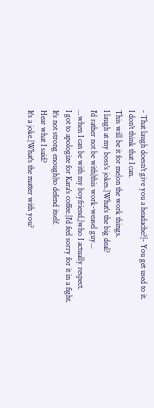- That laugh doesn't give you a headache?|- You get used to it.
I don't think that I can.
This will be it for me|on the work things.
I laugh at my boss's jokes.|What's the big deal?
I'd rather not be with|this work-weasel guy...
...when I can be with my boyfriend,|who I actually respect.
I got to apologize for Kara's coffee.|I'd feel sorry for it in a fight.
It's not strong enough|to defend itself.
Hear what I said?
It's a joke.|What's the matter with you?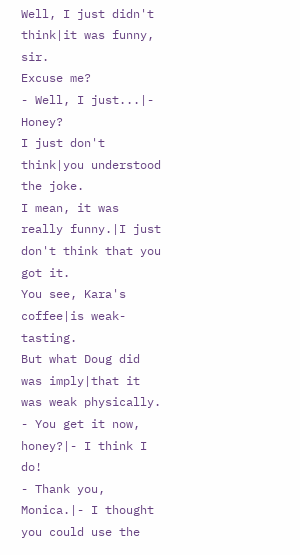Well, I just didn't think|it was funny, sir.
Excuse me?
- Well, I just...|- Honey?
I just don't think|you understood the joke.
I mean, it was really funny.|I just don't think that you got it.
You see, Kara's coffee|is weak-tasting.
But what Doug did was imply|that it was weak physically.
- You get it now, honey?|- I think I do!
- Thank you, Monica.|- I thought you could use the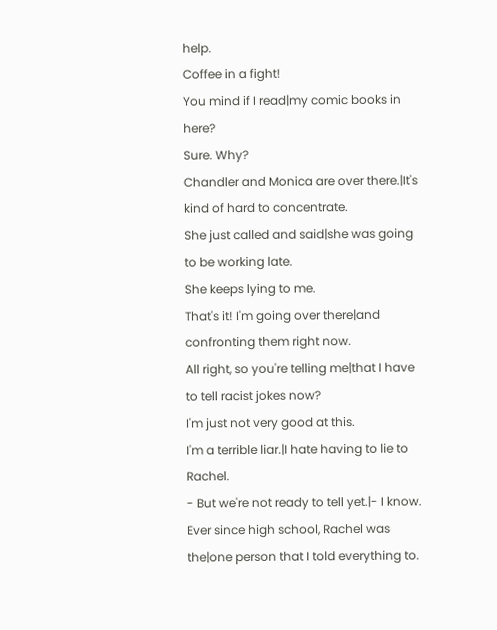help.
Coffee in a fight!
You mind if I read|my comic books in here?
Sure. Why?
Chandler and Monica are over there.|It's kind of hard to concentrate.
She just called and said|she was going to be working late.
She keeps lying to me.
That's it! I'm going over there|and confronting them right now.
All right, so you're telling me|that I have to tell racist jokes now?
I'm just not very good at this.
I'm a terrible liar.|I hate having to lie to Rachel.
- But we're not ready to tell yet.|- I know.
Ever since high school, Rachel was the|one person that I told everything to.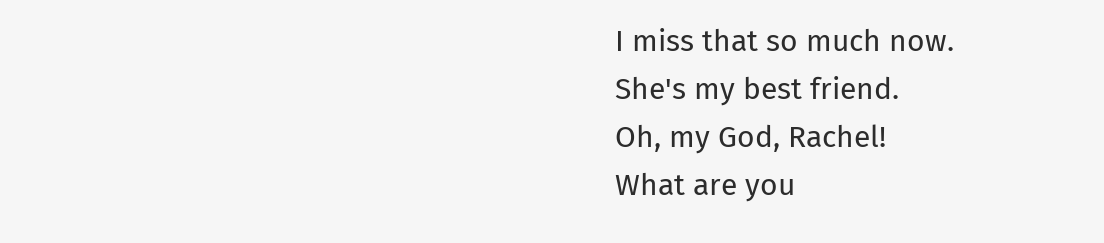I miss that so much now.
She's my best friend.
Oh, my God, Rachel!
What are you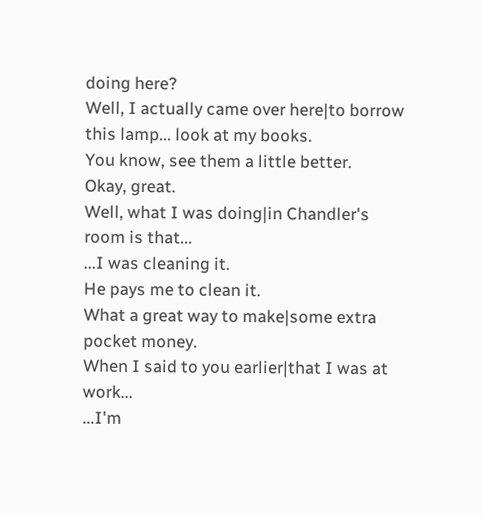doing here?
Well, I actually came over here|to borrow this lamp... look at my books.
You know, see them a little better.
Okay, great.
Well, what I was doing|in Chandler's room is that...
...I was cleaning it.
He pays me to clean it.
What a great way to make|some extra pocket money.
When I said to you earlier|that I was at work...
...I'm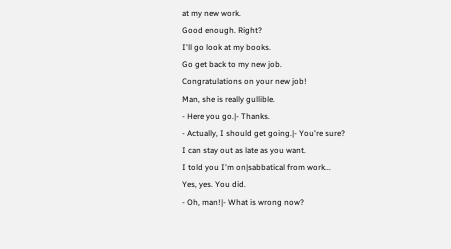at my new work.
Good enough. Right?
I'll go look at my books.
Go get back to my new job.
Congratulations on your new job!
Man, she is really gullible.
- Here you go.|- Thanks.
- Actually, I should get going.|- You're sure?
I can stay out as late as you want.
I told you I'm on|sabbatical from work...
Yes, yes. You did.
- Oh, man!|- What is wrong now?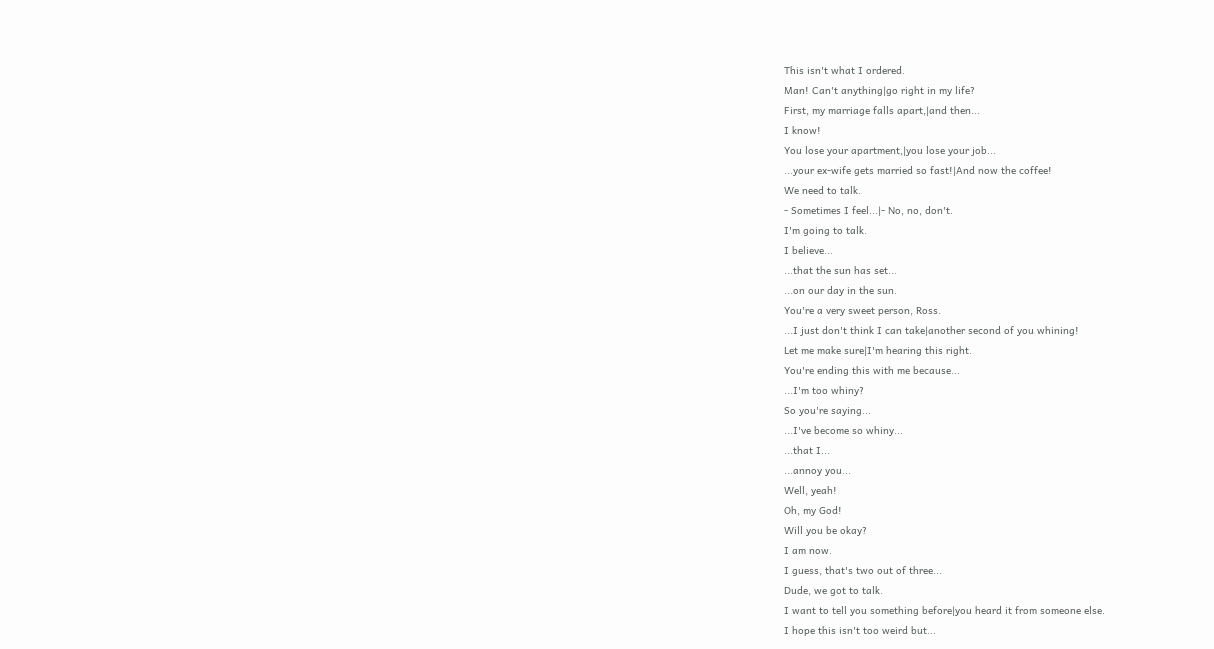This isn't what I ordered.
Man! Can't anything|go right in my life?
First, my marriage falls apart,|and then...
I know!
You lose your apartment,|you lose your job...
...your ex-wife gets married so fast!|And now the coffee!
We need to talk.
- Sometimes I feel...|- No, no, don't.
I'm going to talk.
I believe...
...that the sun has set...
...on our day in the sun.
You're a very sweet person, Ross.
...I just don't think I can take|another second of you whining!
Let me make sure|I'm hearing this right.
You're ending this with me because...
...I'm too whiny?
So you're saying...
...I've become so whiny...
...that I...
...annoy you...
Well, yeah!
Oh, my God!
Will you be okay?
I am now.
I guess, that's two out of three...
Dude, we got to talk.
I want to tell you something before|you heard it from someone else.
I hope this isn't too weird but...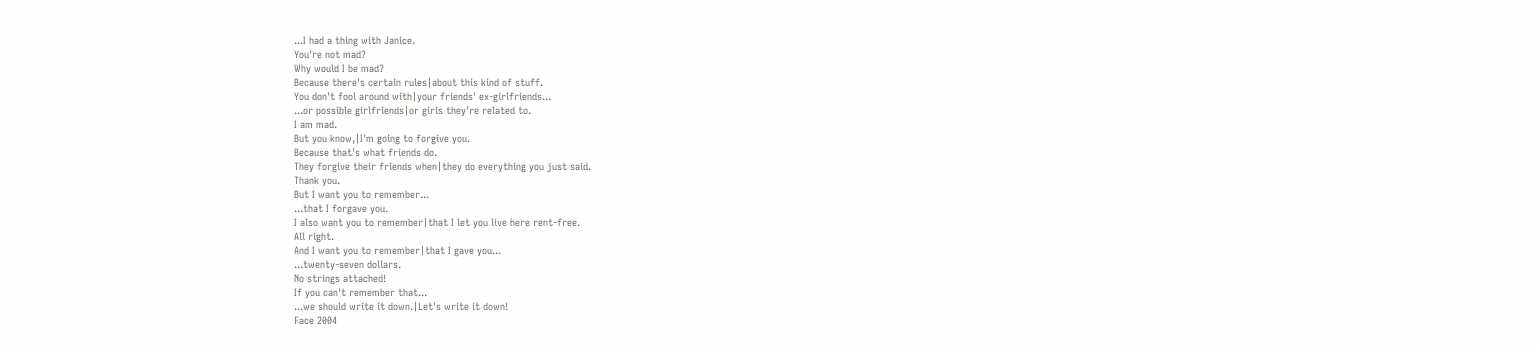...I had a thing with Janice.
You're not mad?
Why would I be mad?
Because there's certain rules|about this kind of stuff.
You don't fool around with|your friends' ex-girlfriends...
...or possible girlfriends|or girls they're related to.
I am mad.
But you know,|I'm going to forgive you.
Because that's what friends do.
They forgive their friends when|they do everything you just said.
Thank you.
But I want you to remember...
...that I forgave you.
I also want you to remember|that I let you live here rent-free.
All right.
And I want you to remember|that I gave you...
...twenty-seven dollars.
No strings attached!
If you can't remember that...
...we should write it down.|Let's write it down!
Face 2004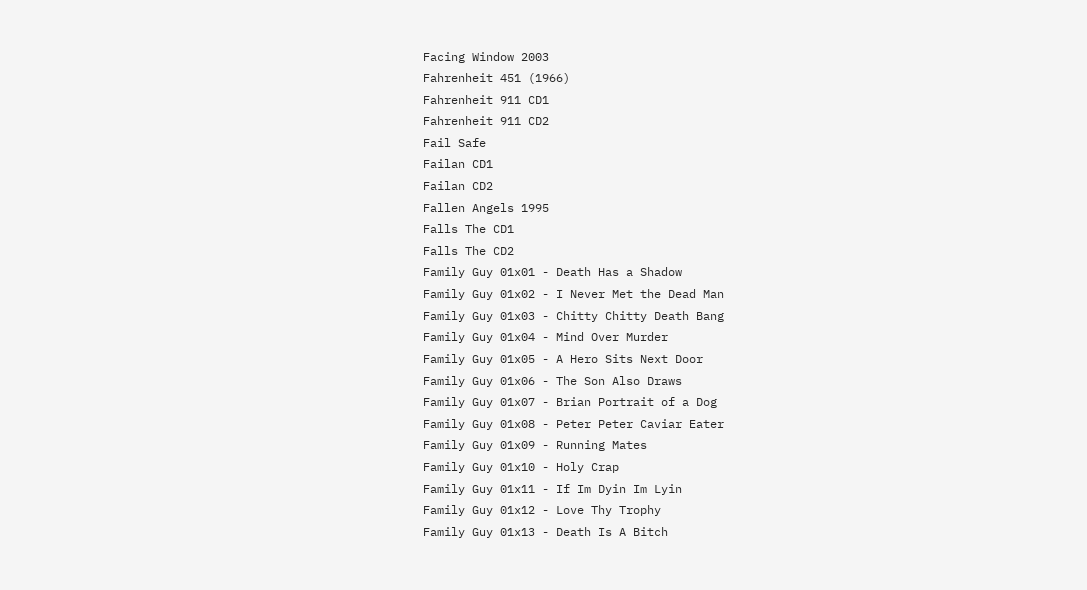Facing Window 2003
Fahrenheit 451 (1966)
Fahrenheit 911 CD1
Fahrenheit 911 CD2
Fail Safe
Failan CD1
Failan CD2
Fallen Angels 1995
Falls The CD1
Falls The CD2
Family Guy 01x01 - Death Has a Shadow
Family Guy 01x02 - I Never Met the Dead Man
Family Guy 01x03 - Chitty Chitty Death Bang
Family Guy 01x04 - Mind Over Murder
Family Guy 01x05 - A Hero Sits Next Door
Family Guy 01x06 - The Son Also Draws
Family Guy 01x07 - Brian Portrait of a Dog
Family Guy 01x08 - Peter Peter Caviar Eater
Family Guy 01x09 - Running Mates
Family Guy 01x10 - Holy Crap
Family Guy 01x11 - If Im Dyin Im Lyin
Family Guy 01x12 - Love Thy Trophy
Family Guy 01x13 - Death Is A Bitch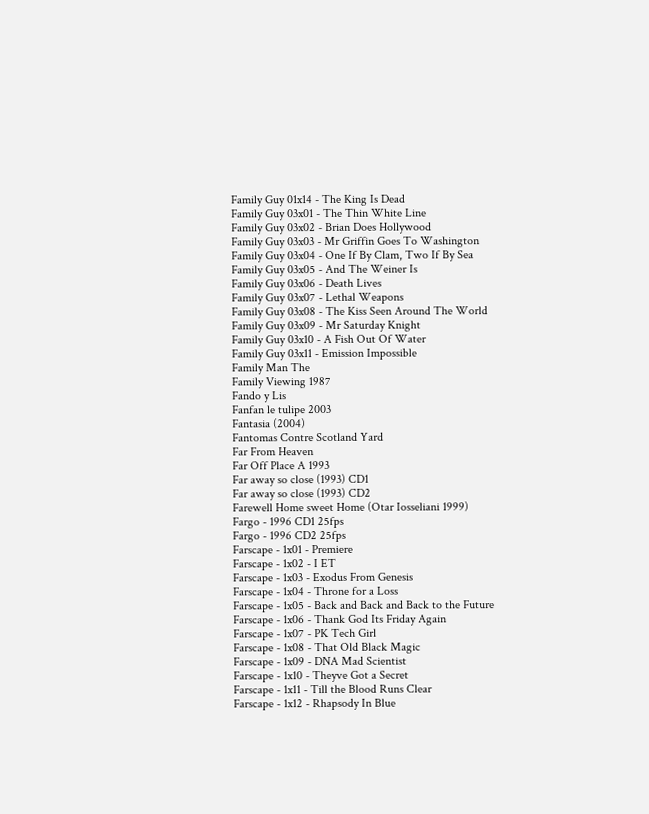Family Guy 01x14 - The King Is Dead
Family Guy 03x01 - The Thin White Line
Family Guy 03x02 - Brian Does Hollywood
Family Guy 03x03 - Mr Griffin Goes To Washington
Family Guy 03x04 - One If By Clam, Two If By Sea
Family Guy 03x05 - And The Weiner Is
Family Guy 03x06 - Death Lives
Family Guy 03x07 - Lethal Weapons
Family Guy 03x08 - The Kiss Seen Around The World
Family Guy 03x09 - Mr Saturday Knight
Family Guy 03x10 - A Fish Out Of Water
Family Guy 03x11 - Emission Impossible
Family Man The
Family Viewing 1987
Fando y Lis
Fanfan le tulipe 2003
Fantasia (2004)
Fantomas Contre Scotland Yard
Far From Heaven
Far Off Place A 1993
Far away so close (1993) CD1
Far away so close (1993) CD2
Farewell Home sweet Home (Otar Iosseliani 1999)
Fargo - 1996 CD1 25fps
Fargo - 1996 CD2 25fps
Farscape - 1x01 - Premiere
Farscape - 1x02 - I ET
Farscape - 1x03 - Exodus From Genesis
Farscape - 1x04 - Throne for a Loss
Farscape - 1x05 - Back and Back and Back to the Future
Farscape - 1x06 - Thank God Its Friday Again
Farscape - 1x07 - PK Tech Girl
Farscape - 1x08 - That Old Black Magic
Farscape - 1x09 - DNA Mad Scientist
Farscape - 1x10 - Theyve Got a Secret
Farscape - 1x11 - Till the Blood Runs Clear
Farscape - 1x12 - Rhapsody In Blue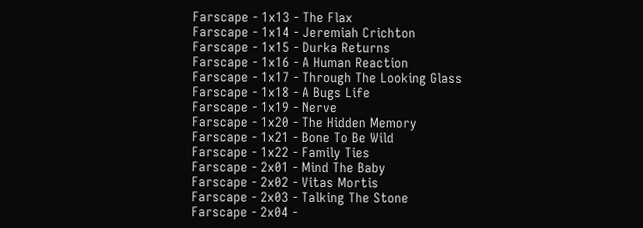Farscape - 1x13 - The Flax
Farscape - 1x14 - Jeremiah Crichton
Farscape - 1x15 - Durka Returns
Farscape - 1x16 - A Human Reaction
Farscape - 1x17 - Through The Looking Glass
Farscape - 1x18 - A Bugs Life
Farscape - 1x19 - Nerve
Farscape - 1x20 - The Hidden Memory
Farscape - 1x21 - Bone To Be Wild
Farscape - 1x22 - Family Ties
Farscape - 2x01 - Mind The Baby
Farscape - 2x02 - Vitas Mortis
Farscape - 2x03 - Talking The Stone
Farscape - 2x04 -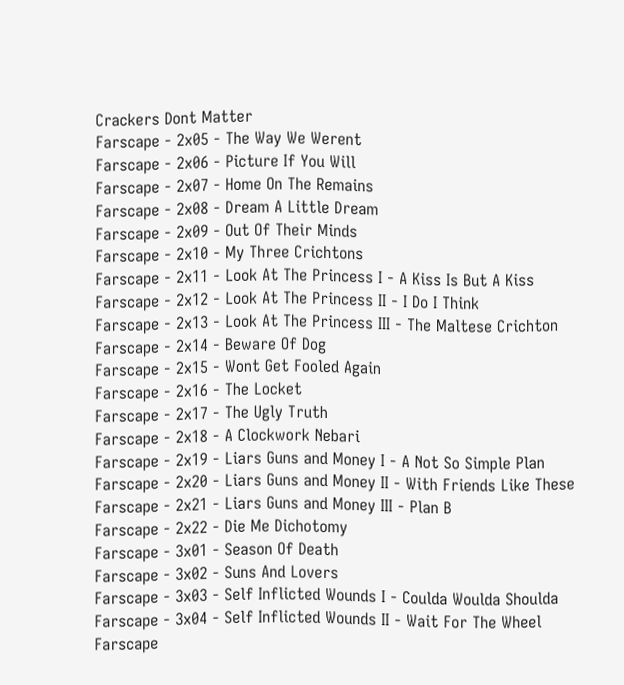Crackers Dont Matter
Farscape - 2x05 - The Way We Werent
Farscape - 2x06 - Picture If You Will
Farscape - 2x07 - Home On The Remains
Farscape - 2x08 - Dream A Little Dream
Farscape - 2x09 - Out Of Their Minds
Farscape - 2x10 - My Three Crichtons
Farscape - 2x11 - Look At The Princess I - A Kiss Is But A Kiss
Farscape - 2x12 - Look At The Princess II - I Do I Think
Farscape - 2x13 - Look At The Princess III - The Maltese Crichton
Farscape - 2x14 - Beware Of Dog
Farscape - 2x15 - Wont Get Fooled Again
Farscape - 2x16 - The Locket
Farscape - 2x17 - The Ugly Truth
Farscape - 2x18 - A Clockwork Nebari
Farscape - 2x19 - Liars Guns and Money I - A Not So Simple Plan
Farscape - 2x20 - Liars Guns and Money II - With Friends Like These
Farscape - 2x21 - Liars Guns and Money III - Plan B
Farscape - 2x22 - Die Me Dichotomy
Farscape - 3x01 - Season Of Death
Farscape - 3x02 - Suns And Lovers
Farscape - 3x03 - Self Inflicted Wounds I - Coulda Woulda Shoulda
Farscape - 3x04 - Self Inflicted Wounds II - Wait For The Wheel
Farscape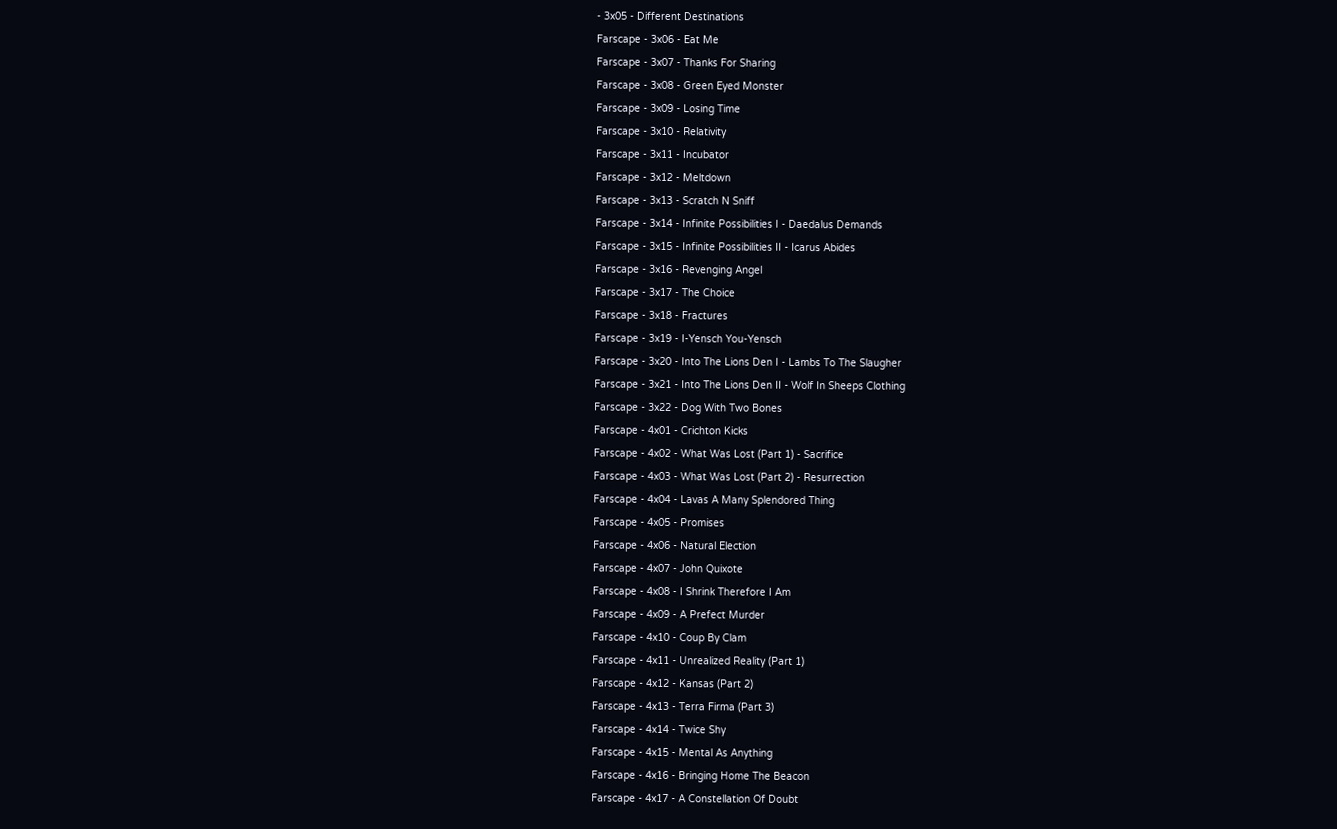- 3x05 - Different Destinations
Farscape - 3x06 - Eat Me
Farscape - 3x07 - Thanks For Sharing
Farscape - 3x08 - Green Eyed Monster
Farscape - 3x09 - Losing Time
Farscape - 3x10 - Relativity
Farscape - 3x11 - Incubator
Farscape - 3x12 - Meltdown
Farscape - 3x13 - Scratch N Sniff
Farscape - 3x14 - Infinite Possibilities I - Daedalus Demands
Farscape - 3x15 - Infinite Possibilities II - Icarus Abides
Farscape - 3x16 - Revenging Angel
Farscape - 3x17 - The Choice
Farscape - 3x18 - Fractures
Farscape - 3x19 - I-Yensch You-Yensch
Farscape - 3x20 - Into The Lions Den I - Lambs To The Slaugher
Farscape - 3x21 - Into The Lions Den II - Wolf In Sheeps Clothing
Farscape - 3x22 - Dog With Two Bones
Farscape - 4x01 - Crichton Kicks
Farscape - 4x02 - What Was Lost (Part 1) - Sacrifice
Farscape - 4x03 - What Was Lost (Part 2) - Resurrection
Farscape - 4x04 - Lavas A Many Splendored Thing
Farscape - 4x05 - Promises
Farscape - 4x06 - Natural Election
Farscape - 4x07 - John Quixote
Farscape - 4x08 - I Shrink Therefore I Am
Farscape - 4x09 - A Prefect Murder
Farscape - 4x10 - Coup By Clam
Farscape - 4x11 - Unrealized Reality (Part 1)
Farscape - 4x12 - Kansas (Part 2)
Farscape - 4x13 - Terra Firma (Part 3)
Farscape - 4x14 - Twice Shy
Farscape - 4x15 - Mental As Anything
Farscape - 4x16 - Bringing Home The Beacon
Farscape - 4x17 - A Constellation Of Doubt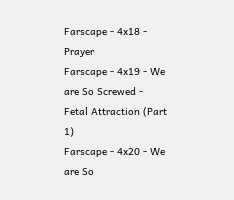Farscape - 4x18 - Prayer
Farscape - 4x19 - We are So Screwed - Fetal Attraction (Part 1)
Farscape - 4x20 - We are So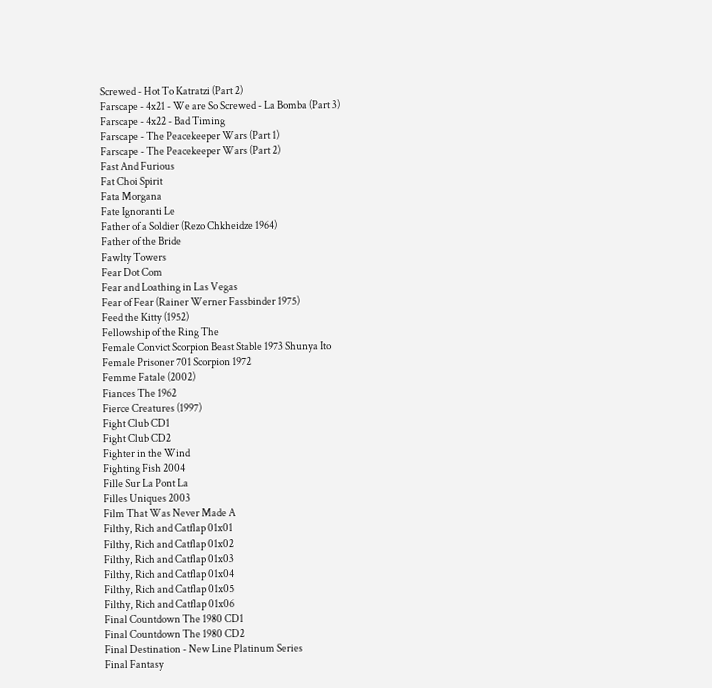Screwed - Hot To Katratzi (Part 2)
Farscape - 4x21 - We are So Screwed - La Bomba (Part 3)
Farscape - 4x22 - Bad Timing
Farscape - The Peacekeeper Wars (Part 1)
Farscape - The Peacekeeper Wars (Part 2)
Fast And Furious
Fat Choi Spirit
Fata Morgana
Fate Ignoranti Le
Father of a Soldier (Rezo Chkheidze 1964)
Father of the Bride
Fawlty Towers
Fear Dot Com
Fear and Loathing in Las Vegas
Fear of Fear (Rainer Werner Fassbinder 1975)
Feed the Kitty (1952)
Fellowship of the Ring The
Female Convict Scorpion Beast Stable 1973 Shunya Ito
Female Prisoner 701 Scorpion 1972
Femme Fatale (2002)
Fiances The 1962
Fierce Creatures (1997)
Fight Club CD1
Fight Club CD2
Fighter in the Wind
Fighting Fish 2004
Fille Sur La Pont La
Filles Uniques 2003
Film That Was Never Made A
Filthy, Rich and Catflap 01x01
Filthy, Rich and Catflap 01x02
Filthy, Rich and Catflap 01x03
Filthy, Rich and Catflap 01x04
Filthy, Rich and Catflap 01x05
Filthy, Rich and Catflap 01x06
Final Countdown The 1980 CD1
Final Countdown The 1980 CD2
Final Destination - New Line Platinum Series
Final Fantasy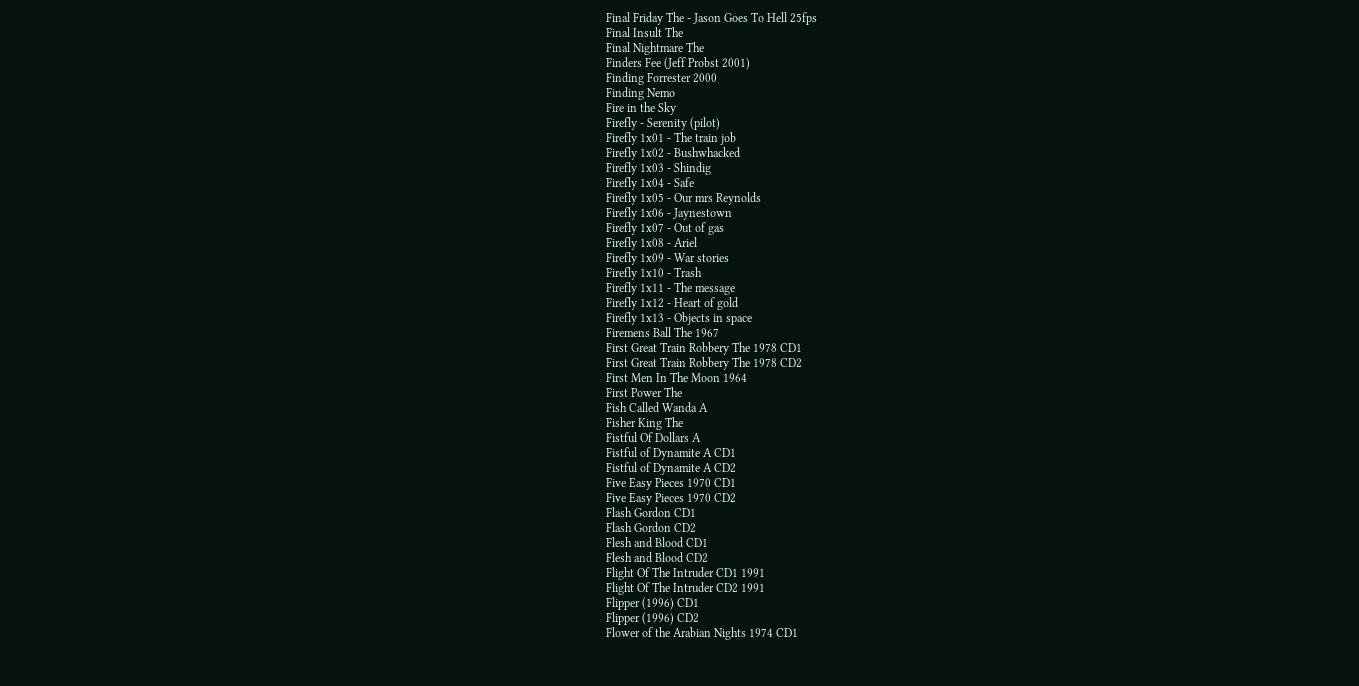Final Friday The - Jason Goes To Hell 25fps
Final Insult The
Final Nightmare The
Finders Fee (Jeff Probst 2001)
Finding Forrester 2000
Finding Nemo
Fire in the Sky
Firefly - Serenity (pilot)
Firefly 1x01 - The train job
Firefly 1x02 - Bushwhacked
Firefly 1x03 - Shindig
Firefly 1x04 - Safe
Firefly 1x05 - Our mrs Reynolds
Firefly 1x06 - Jaynestown
Firefly 1x07 - Out of gas
Firefly 1x08 - Ariel
Firefly 1x09 - War stories
Firefly 1x10 - Trash
Firefly 1x11 - The message
Firefly 1x12 - Heart of gold
Firefly 1x13 - Objects in space
Firemens Ball The 1967
First Great Train Robbery The 1978 CD1
First Great Train Robbery The 1978 CD2
First Men In The Moon 1964
First Power The
Fish Called Wanda A
Fisher King The
Fistful Of Dollars A
Fistful of Dynamite A CD1
Fistful of Dynamite A CD2
Five Easy Pieces 1970 CD1
Five Easy Pieces 1970 CD2
Flash Gordon CD1
Flash Gordon CD2
Flesh and Blood CD1
Flesh and Blood CD2
Flight Of The Intruder CD1 1991
Flight Of The Intruder CD2 1991
Flipper (1996) CD1
Flipper (1996) CD2
Flower of the Arabian Nights 1974 CD1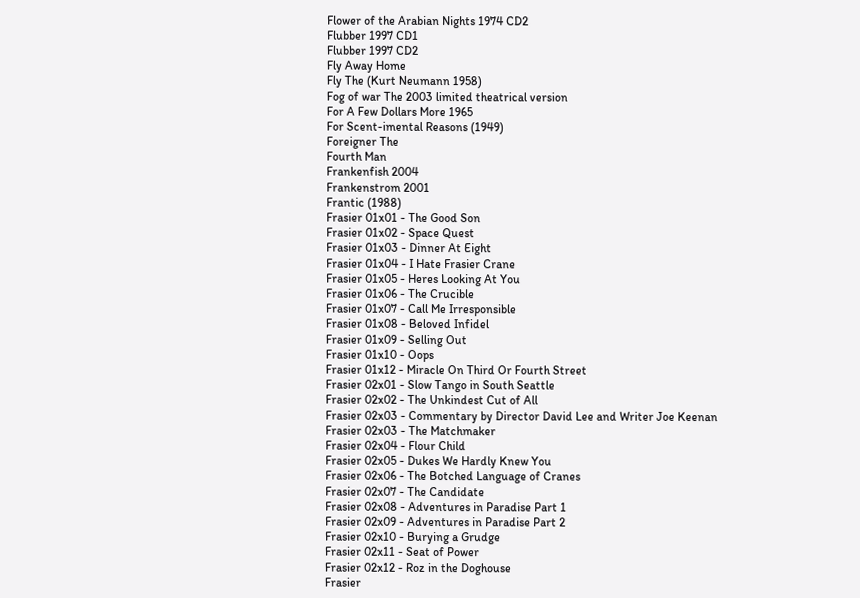Flower of the Arabian Nights 1974 CD2
Flubber 1997 CD1
Flubber 1997 CD2
Fly Away Home
Fly The (Kurt Neumann 1958)
Fog of war The 2003 limited theatrical version
For A Few Dollars More 1965
For Scent-imental Reasons (1949)
Foreigner The
Fourth Man
Frankenfish 2004
Frankenstrom 2001
Frantic (1988)
Frasier 01x01 - The Good Son
Frasier 01x02 - Space Quest
Frasier 01x03 - Dinner At Eight
Frasier 01x04 - I Hate Frasier Crane
Frasier 01x05 - Heres Looking At You
Frasier 01x06 - The Crucible
Frasier 01x07 - Call Me Irresponsible
Frasier 01x08 - Beloved Infidel
Frasier 01x09 - Selling Out
Frasier 01x10 - Oops
Frasier 01x12 - Miracle On Third Or Fourth Street
Frasier 02x01 - Slow Tango in South Seattle
Frasier 02x02 - The Unkindest Cut of All
Frasier 02x03 - Commentary by Director David Lee and Writer Joe Keenan
Frasier 02x03 - The Matchmaker
Frasier 02x04 - Flour Child
Frasier 02x05 - Dukes We Hardly Knew You
Frasier 02x06 - The Botched Language of Cranes
Frasier 02x07 - The Candidate
Frasier 02x08 - Adventures in Paradise Part 1
Frasier 02x09 - Adventures in Paradise Part 2
Frasier 02x10 - Burying a Grudge
Frasier 02x11 - Seat of Power
Frasier 02x12 - Roz in the Doghouse
Frasier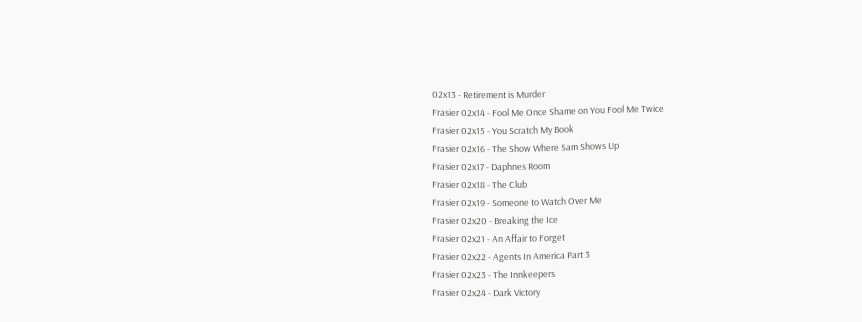02x13 - Retirement is Murder
Frasier 02x14 - Fool Me Once Shame on You Fool Me Twice
Frasier 02x15 - You Scratch My Book
Frasier 02x16 - The Show Where Sam Shows Up
Frasier 02x17 - Daphnes Room
Frasier 02x18 - The Club
Frasier 02x19 - Someone to Watch Over Me
Frasier 02x20 - Breaking the Ice
Frasier 02x21 - An Affair to Forget
Frasier 02x22 - Agents In America Part 3
Frasier 02x23 - The Innkeepers
Frasier 02x24 - Dark Victory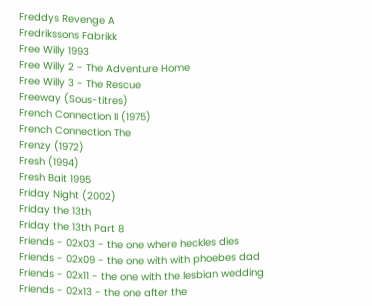Freddys Revenge A
Fredrikssons Fabrikk
Free Willy 1993
Free Willy 2 - The Adventure Home
Free Willy 3 - The Rescue
Freeway (Sous-titres)
French Connection II (1975)
French Connection The
Frenzy (1972)
Fresh (1994)
Fresh Bait 1995
Friday Night (2002)
Friday the 13th
Friday the 13th Part 8
Friends - 02x03 - the one where heckles dies
Friends - 02x09 - the one with with phoebes dad
Friends - 02x11 - the one with the lesbian wedding
Friends - 02x13 - the one after the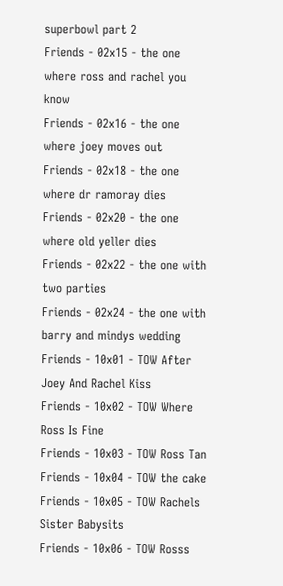superbowl part 2
Friends - 02x15 - the one where ross and rachel you know
Friends - 02x16 - the one where joey moves out
Friends - 02x18 - the one where dr ramoray dies
Friends - 02x20 - the one where old yeller dies
Friends - 02x22 - the one with two parties
Friends - 02x24 - the one with barry and mindys wedding
Friends - 10x01 - TOW After Joey And Rachel Kiss
Friends - 10x02 - TOW Where Ross Is Fine
Friends - 10x03 - TOW Ross Tan
Friends - 10x04 - TOW the cake
Friends - 10x05 - TOW Rachels Sister Babysits
Friends - 10x06 - TOW Rosss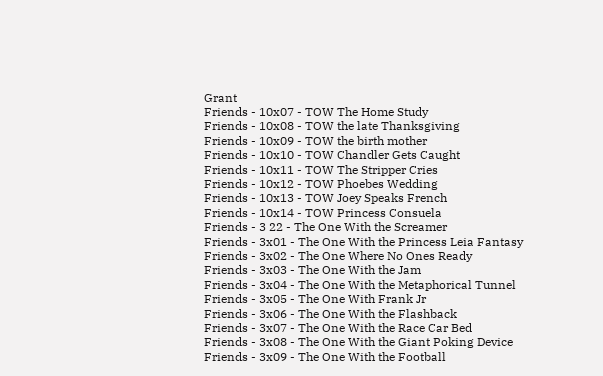Grant
Friends - 10x07 - TOW The Home Study
Friends - 10x08 - TOW the late Thanksgiving
Friends - 10x09 - TOW the birth mother
Friends - 10x10 - TOW Chandler Gets Caught
Friends - 10x11 - TOW The Stripper Cries
Friends - 10x12 - TOW Phoebes Wedding
Friends - 10x13 - TOW Joey Speaks French
Friends - 10x14 - TOW Princess Consuela
Friends - 3 22 - The One With the Screamer
Friends - 3x01 - The One With the Princess Leia Fantasy
Friends - 3x02 - The One Where No Ones Ready
Friends - 3x03 - The One With the Jam
Friends - 3x04 - The One With the Metaphorical Tunnel
Friends - 3x05 - The One With Frank Jr
Friends - 3x06 - The One With the Flashback
Friends - 3x07 - The One With the Race Car Bed
Friends - 3x08 - The One With the Giant Poking Device
Friends - 3x09 - The One With the Football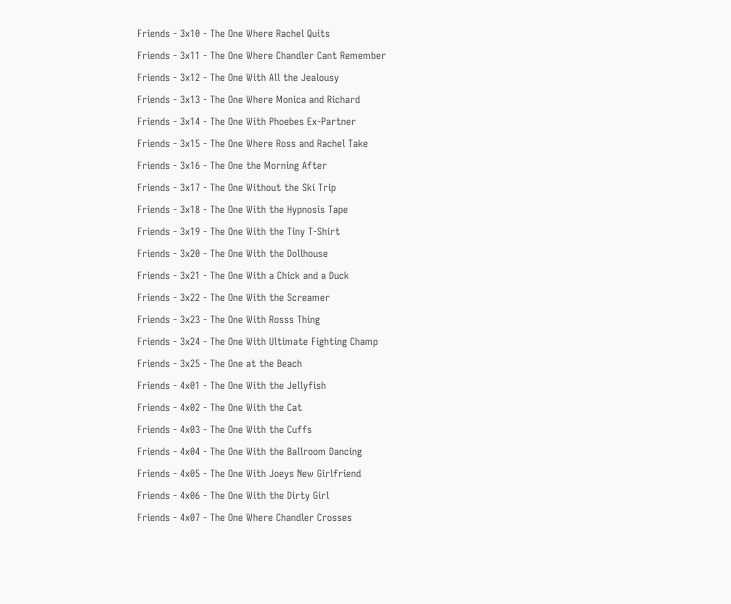Friends - 3x10 - The One Where Rachel Quits
Friends - 3x11 - The One Where Chandler Cant Remember
Friends - 3x12 - The One With All the Jealousy
Friends - 3x13 - The One Where Monica and Richard
Friends - 3x14 - The One With Phoebes Ex-Partner
Friends - 3x15 - The One Where Ross and Rachel Take
Friends - 3x16 - The One the Morning After
Friends - 3x17 - The One Without the Ski Trip
Friends - 3x18 - The One With the Hypnosis Tape
Friends - 3x19 - The One With the Tiny T-Shirt
Friends - 3x20 - The One With the Dollhouse
Friends - 3x21 - The One With a Chick and a Duck
Friends - 3x22 - The One With the Screamer
Friends - 3x23 - The One With Rosss Thing
Friends - 3x24 - The One With Ultimate Fighting Champ
Friends - 3x25 - The One at the Beach
Friends - 4x01 - The One With the Jellyfish
Friends - 4x02 - The One With the Cat
Friends - 4x03 - The One With the Cuffs
Friends - 4x04 - The One With the Ballroom Dancing
Friends - 4x05 - The One With Joeys New Girlfriend
Friends - 4x06 - The One With the Dirty Girl
Friends - 4x07 - The One Where Chandler Crosses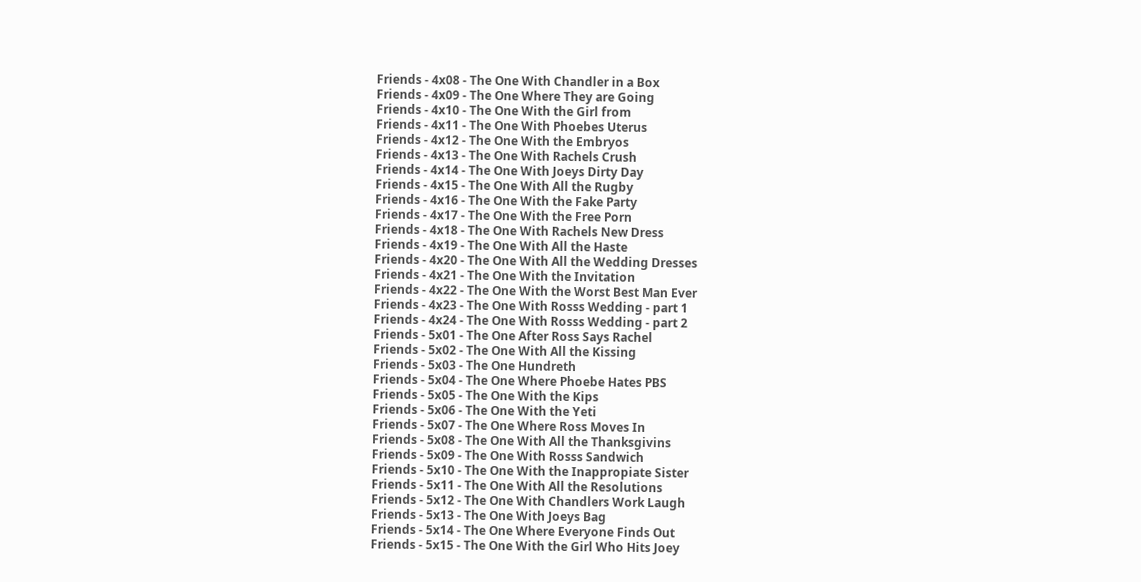Friends - 4x08 - The One With Chandler in a Box
Friends - 4x09 - The One Where They are Going
Friends - 4x10 - The One With the Girl from
Friends - 4x11 - The One With Phoebes Uterus
Friends - 4x12 - The One With the Embryos
Friends - 4x13 - The One With Rachels Crush
Friends - 4x14 - The One With Joeys Dirty Day
Friends - 4x15 - The One With All the Rugby
Friends - 4x16 - The One With the Fake Party
Friends - 4x17 - The One With the Free Porn
Friends - 4x18 - The One With Rachels New Dress
Friends - 4x19 - The One With All the Haste
Friends - 4x20 - The One With All the Wedding Dresses
Friends - 4x21 - The One With the Invitation
Friends - 4x22 - The One With the Worst Best Man Ever
Friends - 4x23 - The One With Rosss Wedding - part 1
Friends - 4x24 - The One With Rosss Wedding - part 2
Friends - 5x01 - The One After Ross Says Rachel
Friends - 5x02 - The One With All the Kissing
Friends - 5x03 - The One Hundreth
Friends - 5x04 - The One Where Phoebe Hates PBS
Friends - 5x05 - The One With the Kips
Friends - 5x06 - The One With the Yeti
Friends - 5x07 - The One Where Ross Moves In
Friends - 5x08 - The One With All the Thanksgivins
Friends - 5x09 - The One With Rosss Sandwich
Friends - 5x10 - The One With the Inappropiate Sister
Friends - 5x11 - The One With All the Resolutions
Friends - 5x12 - The One With Chandlers Work Laugh
Friends - 5x13 - The One With Joeys Bag
Friends - 5x14 - The One Where Everyone Finds Out
Friends - 5x15 - The One With the Girl Who Hits Joey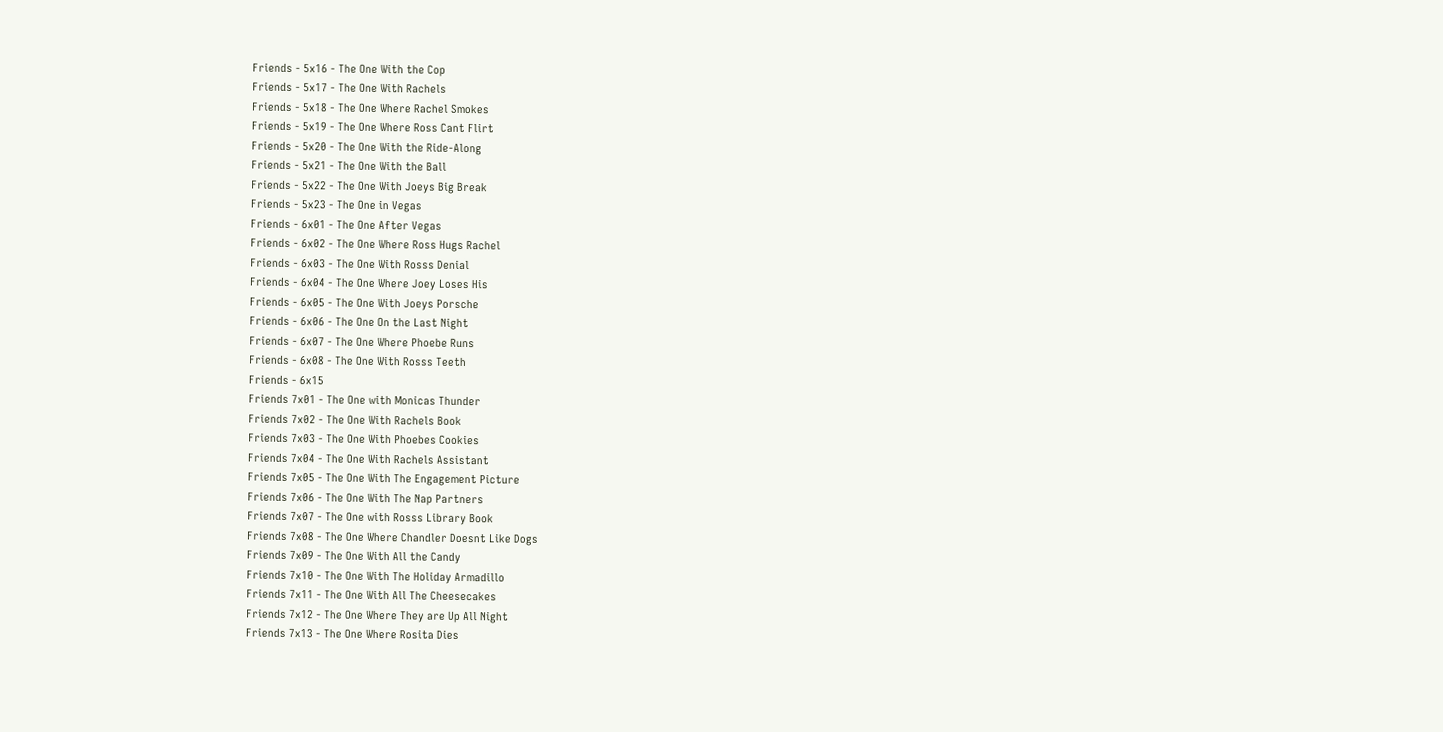Friends - 5x16 - The One With the Cop
Friends - 5x17 - The One With Rachels
Friends - 5x18 - The One Where Rachel Smokes
Friends - 5x19 - The One Where Ross Cant Flirt
Friends - 5x20 - The One With the Ride-Along
Friends - 5x21 - The One With the Ball
Friends - 5x22 - The One With Joeys Big Break
Friends - 5x23 - The One in Vegas
Friends - 6x01 - The One After Vegas
Friends - 6x02 - The One Where Ross Hugs Rachel
Friends - 6x03 - The One With Rosss Denial
Friends - 6x04 - The One Where Joey Loses His
Friends - 6x05 - The One With Joeys Porsche
Friends - 6x06 - The One On the Last Night
Friends - 6x07 - The One Where Phoebe Runs
Friends - 6x08 - The One With Rosss Teeth
Friends - 6x15
Friends 7x01 - The One with Monicas Thunder
Friends 7x02 - The One With Rachels Book
Friends 7x03 - The One With Phoebes Cookies
Friends 7x04 - The One With Rachels Assistant
Friends 7x05 - The One With The Engagement Picture
Friends 7x06 - The One With The Nap Partners
Friends 7x07 - The One with Rosss Library Book
Friends 7x08 - The One Where Chandler Doesnt Like Dogs
Friends 7x09 - The One With All the Candy
Friends 7x10 - The One With The Holiday Armadillo
Friends 7x11 - The One With All The Cheesecakes
Friends 7x12 - The One Where They are Up All Night
Friends 7x13 - The One Where Rosita Dies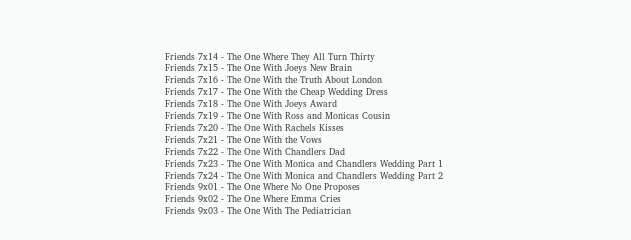Friends 7x14 - The One Where They All Turn Thirty
Friends 7x15 - The One With Joeys New Brain
Friends 7x16 - The One With the Truth About London
Friends 7x17 - The One With the Cheap Wedding Dress
Friends 7x18 - The One With Joeys Award
Friends 7x19 - The One With Ross and Monicas Cousin
Friends 7x20 - The One With Rachels Kisses
Friends 7x21 - The One With the Vows
Friends 7x22 - The One With Chandlers Dad
Friends 7x23 - The One With Monica and Chandlers Wedding Part 1
Friends 7x24 - The One With Monica and Chandlers Wedding Part 2
Friends 9x01 - The One Where No One Proposes
Friends 9x02 - The One Where Emma Cries
Friends 9x03 - The One With The Pediatrician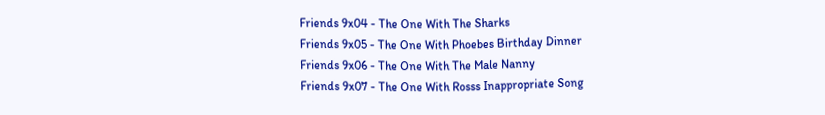Friends 9x04 - The One With The Sharks
Friends 9x05 - The One With Phoebes Birthday Dinner
Friends 9x06 - The One With The Male Nanny
Friends 9x07 - The One With Rosss Inappropriate Song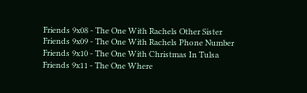Friends 9x08 - The One With Rachels Other Sister
Friends 9x09 - The One With Rachels Phone Number
Friends 9x10 - The One With Christmas In Tulsa
Friends 9x11 - The One Where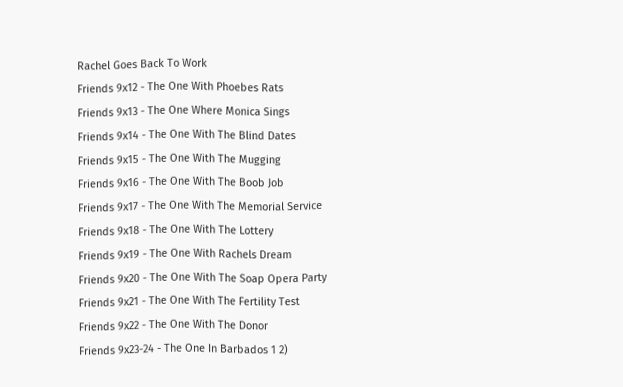Rachel Goes Back To Work
Friends 9x12 - The One With Phoebes Rats
Friends 9x13 - The One Where Monica Sings
Friends 9x14 - The One With The Blind Dates
Friends 9x15 - The One With The Mugging
Friends 9x16 - The One With The Boob Job
Friends 9x17 - The One With The Memorial Service
Friends 9x18 - The One With The Lottery
Friends 9x19 - The One With Rachels Dream
Friends 9x20 - The One With The Soap Opera Party
Friends 9x21 - The One With The Fertility Test
Friends 9x22 - The One With The Donor
Friends 9x23-24 - The One In Barbados 1 2)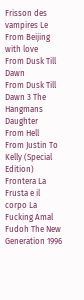Frisson des vampires Le
From Beijing with love
From Dusk Till Dawn
From Dusk Till Dawn 3 The Hangmans Daughter
From Hell
From Justin To Kelly (Special Edition)
Frontera La
Frusta e il corpo La
Fucking Amal
Fudoh The New Generation 1996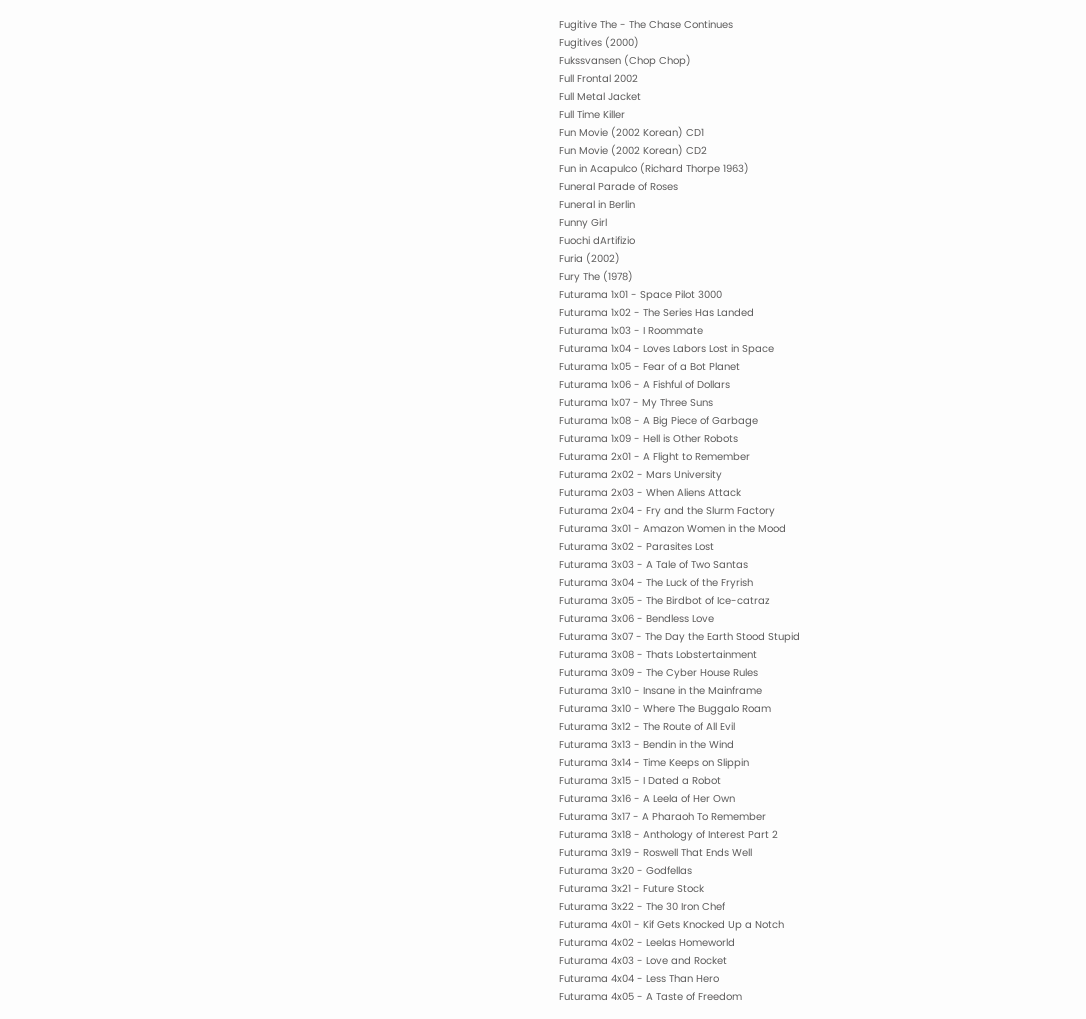Fugitive The - The Chase Continues
Fugitives (2000)
Fukssvansen (Chop Chop)
Full Frontal 2002
Full Metal Jacket
Full Time Killer
Fun Movie (2002 Korean) CD1
Fun Movie (2002 Korean) CD2
Fun in Acapulco (Richard Thorpe 1963)
Funeral Parade of Roses
Funeral in Berlin
Funny Girl
Fuochi dArtifizio
Furia (2002)
Fury The (1978)
Futurama 1x01 - Space Pilot 3000
Futurama 1x02 - The Series Has Landed
Futurama 1x03 - I Roommate
Futurama 1x04 - Loves Labors Lost in Space
Futurama 1x05 - Fear of a Bot Planet
Futurama 1x06 - A Fishful of Dollars
Futurama 1x07 - My Three Suns
Futurama 1x08 - A Big Piece of Garbage
Futurama 1x09 - Hell is Other Robots
Futurama 2x01 - A Flight to Remember
Futurama 2x02 - Mars University
Futurama 2x03 - When Aliens Attack
Futurama 2x04 - Fry and the Slurm Factory
Futurama 3x01 - Amazon Women in the Mood
Futurama 3x02 - Parasites Lost
Futurama 3x03 - A Tale of Two Santas
Futurama 3x04 - The Luck of the Fryrish
Futurama 3x05 - The Birdbot of Ice-catraz
Futurama 3x06 - Bendless Love
Futurama 3x07 - The Day the Earth Stood Stupid
Futurama 3x08 - Thats Lobstertainment
Futurama 3x09 - The Cyber House Rules
Futurama 3x10 - Insane in the Mainframe
Futurama 3x10 - Where The Buggalo Roam
Futurama 3x12 - The Route of All Evil
Futurama 3x13 - Bendin in the Wind
Futurama 3x14 - Time Keeps on Slippin
Futurama 3x15 - I Dated a Robot
Futurama 3x16 - A Leela of Her Own
Futurama 3x17 - A Pharaoh To Remember
Futurama 3x18 - Anthology of Interest Part 2
Futurama 3x19 - Roswell That Ends Well
Futurama 3x20 - Godfellas
Futurama 3x21 - Future Stock
Futurama 3x22 - The 30 Iron Chef
Futurama 4x01 - Kif Gets Knocked Up a Notch
Futurama 4x02 - Leelas Homeworld
Futurama 4x03 - Love and Rocket
Futurama 4x04 - Less Than Hero
Futurama 4x05 - A Taste of Freedom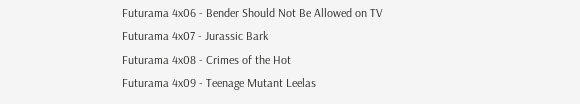Futurama 4x06 - Bender Should Not Be Allowed on TV
Futurama 4x07 - Jurassic Bark
Futurama 4x08 - Crimes of the Hot
Futurama 4x09 - Teenage Mutant Leelas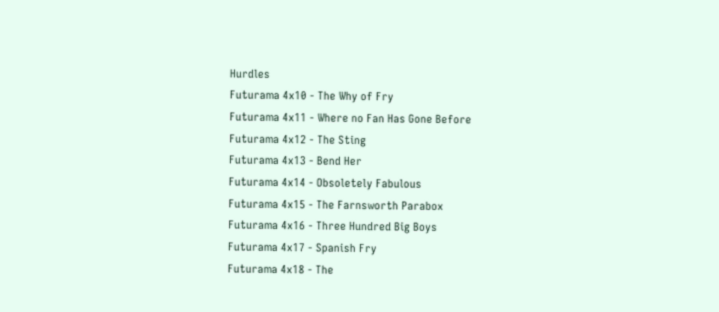Hurdles
Futurama 4x10 - The Why of Fry
Futurama 4x11 - Where no Fan Has Gone Before
Futurama 4x12 - The Sting
Futurama 4x13 - Bend Her
Futurama 4x14 - Obsoletely Fabulous
Futurama 4x15 - The Farnsworth Parabox
Futurama 4x16 - Three Hundred Big Boys
Futurama 4x17 - Spanish Fry
Futurama 4x18 - The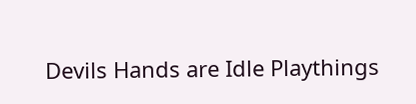Devils Hands are Idle Playthings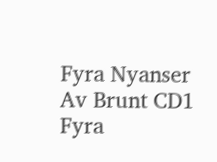Fyra Nyanser Av Brunt CD1
Fyra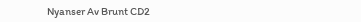Nyanser Av Brunt CD2